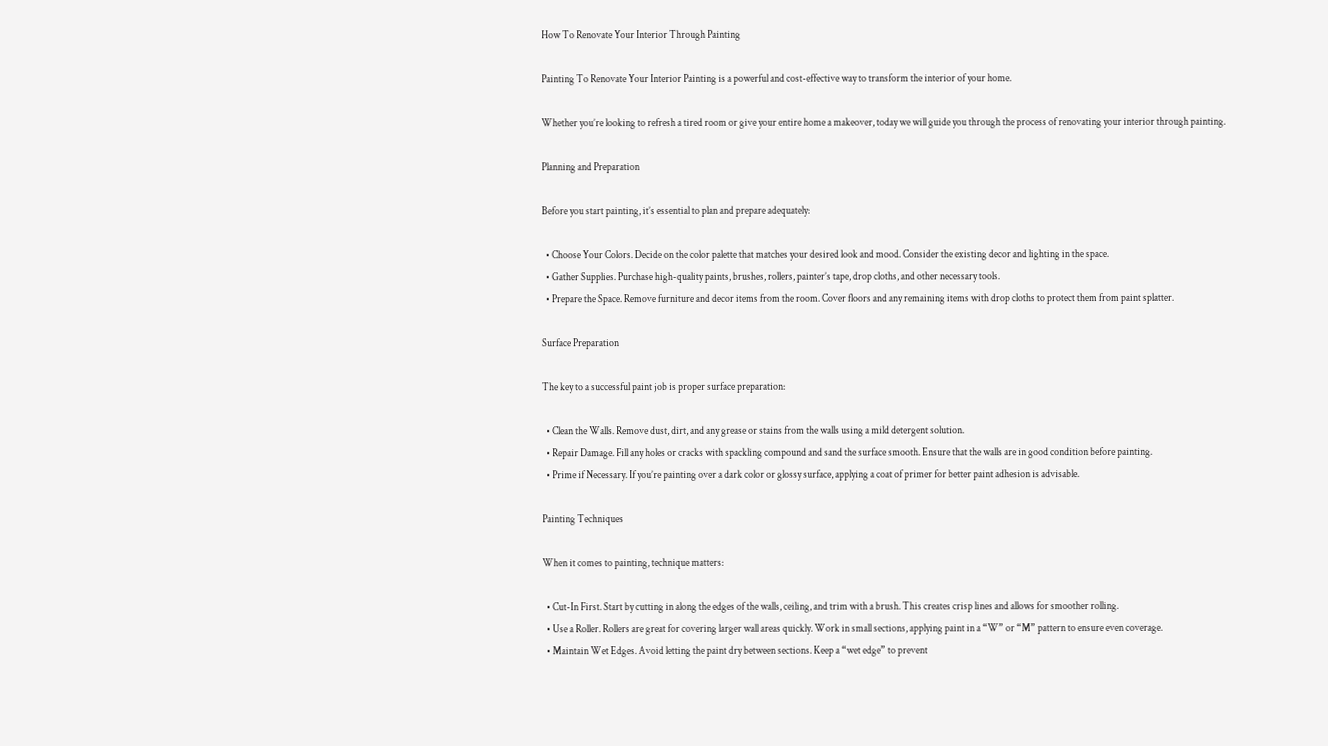How To Renovate Your Interior Through Painting

Painting To Renovate Your Interior Painting is a powerful and cost-effective way to transform the interior of your home.

Whether you’re looking to refresh a tired room or give your entire home a makeover, today we will guide you through the process of renovating your interior through painting.

Planning and Preparation

Before you start painting, it’s essential to plan and prepare adequately:

  • Choose Your Colors. Decide on the color palette that matches your desired look and mood. Consider the existing decor and lighting in the space.
  • Gather Supplies. Purchase high-quality paints, brushes, rollers, painter’s tape, drop cloths, and other necessary tools.
  • Prepare the Space. Remove furniture and decor items from the room. Cover floors and any remaining items with drop cloths to protect them from paint splatter.

Surface Preparation

The key to a successful paint job is proper surface preparation:

  • Clean the Walls. Remove dust, dirt, and any grease or stains from the walls using a mild detergent solution.
  • Repair Damage. Fill any holes or cracks with spackling compound and sand the surface smooth. Ensure that the walls are in good condition before painting.
  • Prime if Necessary. If you’re painting over a dark color or glossy surface, applying a coat of primer for better paint adhesion is advisable.

Painting Techniques

When it comes to painting, technique matters:

  • Cut-In First. Start by cutting in along the edges of the walls, ceiling, and trim with a brush. This creates crisp lines and allows for smoother rolling.
  • Use a Roller. Rollers are great for covering larger wall areas quickly. Work in small sections, applying paint in a “W” or “M” pattern to ensure even coverage.
  • Maintain Wet Edges. Avoid letting the paint dry between sections. Keep a “wet edge” to prevent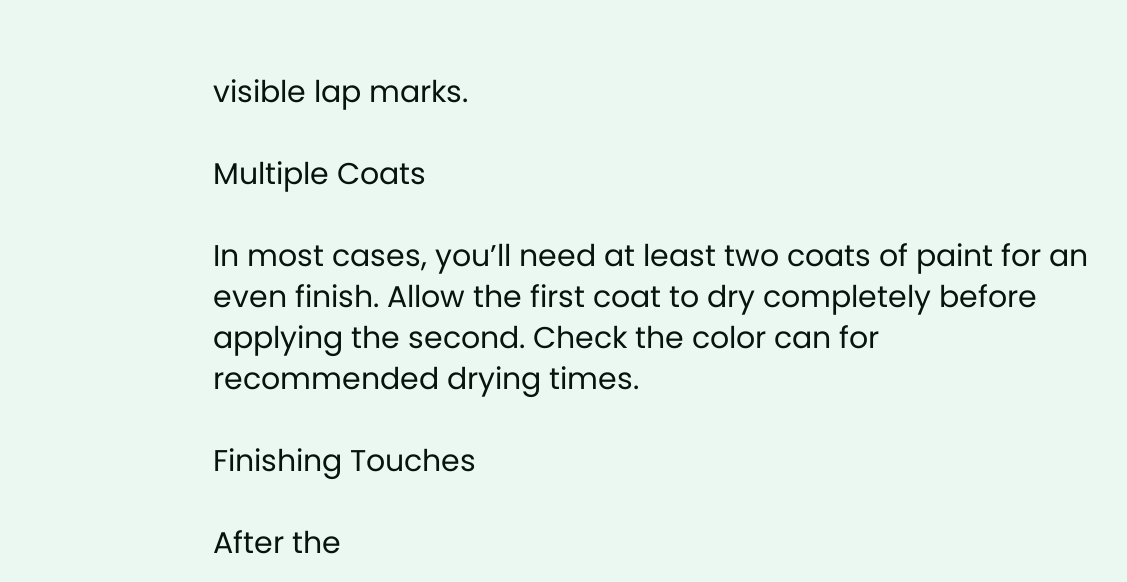visible lap marks.

Multiple Coats

In most cases, you’ll need at least two coats of paint for an even finish. Allow the first coat to dry completely before applying the second. Check the color can for recommended drying times.

Finishing Touches

After the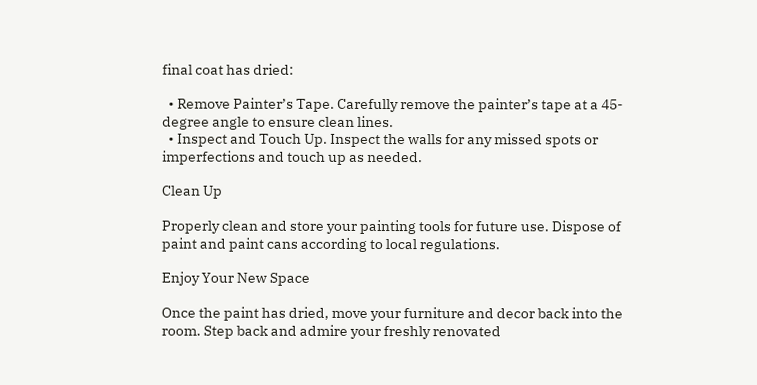final coat has dried:

  • Remove Painter’s Tape. Carefully remove the painter’s tape at a 45-degree angle to ensure clean lines.
  • Inspect and Touch Up. Inspect the walls for any missed spots or imperfections and touch up as needed.

Clean Up

Properly clean and store your painting tools for future use. Dispose of paint and paint cans according to local regulations.

Enjoy Your New Space

Once the paint has dried, move your furniture and decor back into the room. Step back and admire your freshly renovated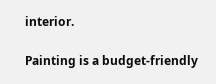interior.

Painting is a budget-friendly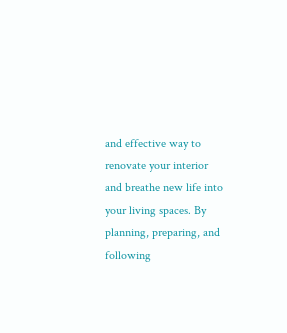and effective way to renovate your interior and breathe new life into your living spaces. By planning, preparing, and following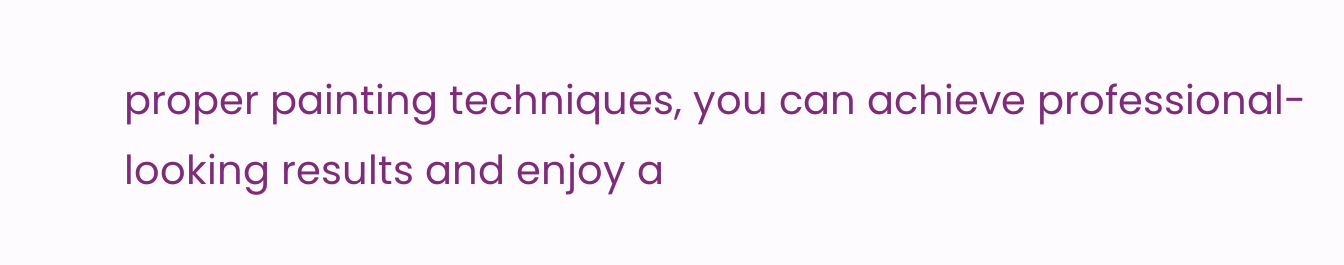proper painting techniques, you can achieve professional-looking results and enjoy a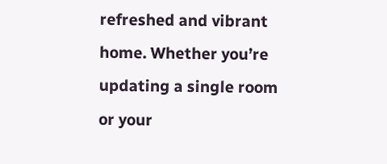refreshed and vibrant home. Whether you’re updating a single room or your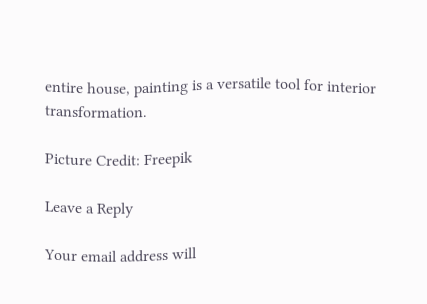entire house, painting is a versatile tool for interior transformation.

Picture Credit: Freepik

Leave a Reply

Your email address will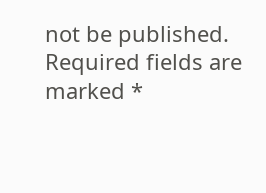not be published. Required fields are marked *